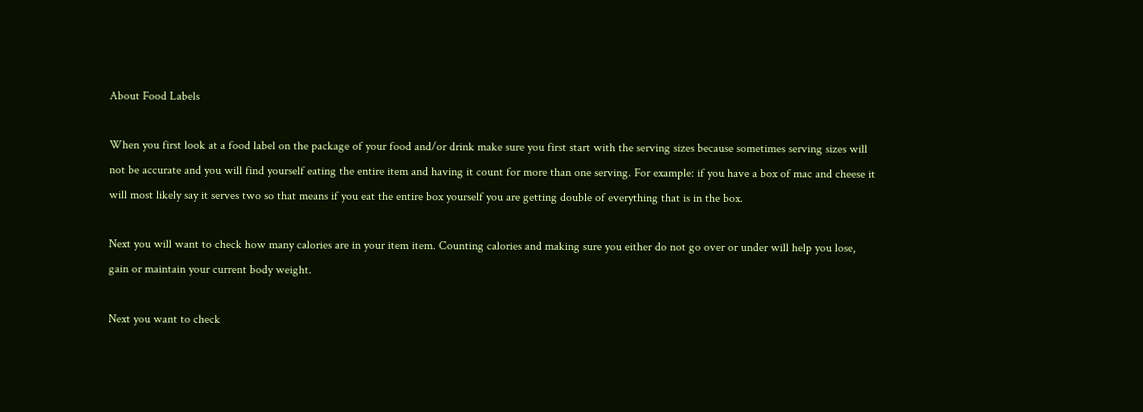About Food Labels

When you first look at a food label on the package of your food and/or drink make sure you first start with the serving sizes because sometimes serving sizes will not be accurate and you will find yourself eating the entire item and having it count for more than one serving. For example: if you have a box of mac and cheese it will most likely say it serves two so that means if you eat the entire box yourself you are getting double of everything that is in the box.

Next you will want to check how many calories are in your item item. Counting calories and making sure you either do not go over or under will help you lose, gain or maintain your current body weight.

Next you want to check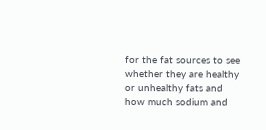for the fat sources to see whether they are healthy or unhealthy fats and how much sodium and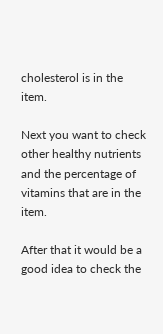cholesterol is in the item.

Next you want to check other healthy nutrients and the percentage of vitamins that are in the item.

After that it would be a good idea to check the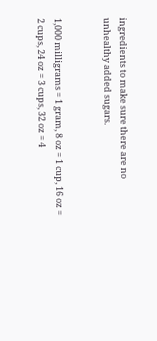ingredients to make sure there are no unhealthy added sugars.


1,000 milligrams = 1 gram, 8 oz = 1 cup, 16 oz = 2 cups, 24 oz = 3 cups, 32 oz = 4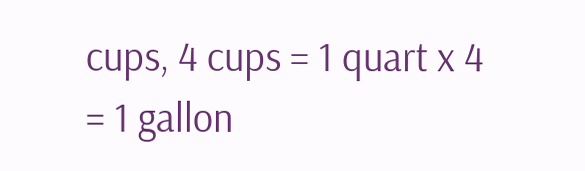cups, 4 cups = 1 quart x 4 = 1 gallon